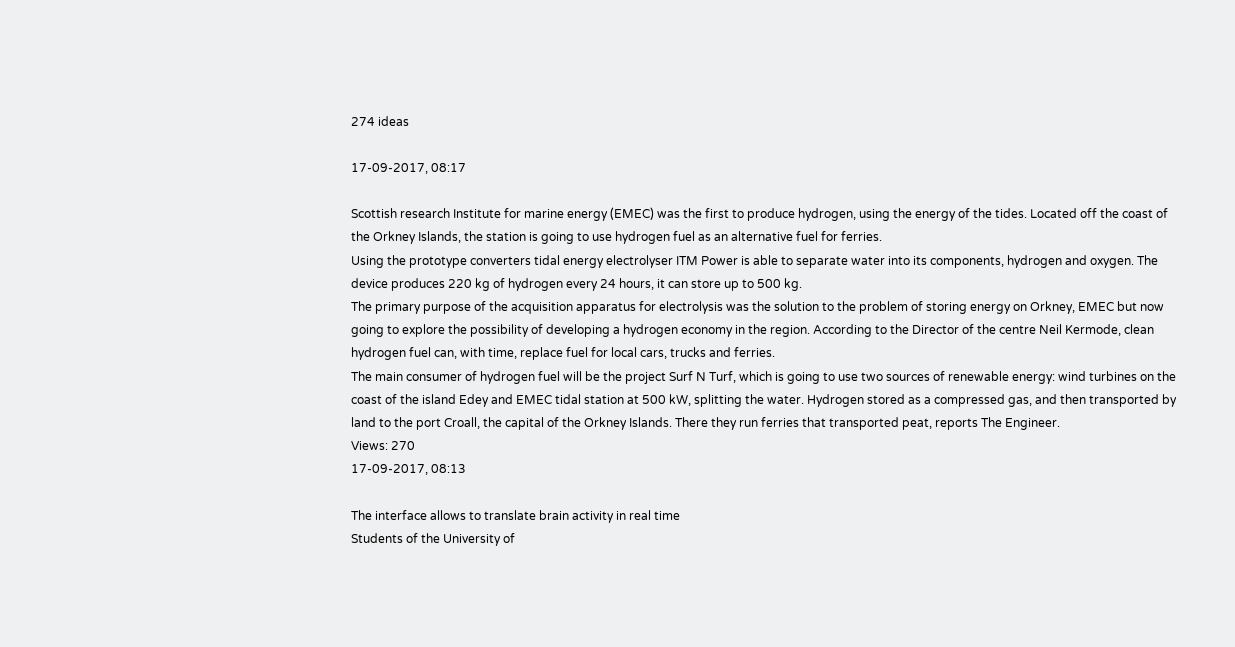274 ideas

17-09-2017, 08:17

Scottish research Institute for marine energy (EMEC) was the first to produce hydrogen, using the energy of the tides. Located off the coast of the Orkney Islands, the station is going to use hydrogen fuel as an alternative fuel for ferries.
Using the prototype converters tidal energy electrolyser ITM Power is able to separate water into its components, hydrogen and oxygen. The device produces 220 kg of hydrogen every 24 hours, it can store up to 500 kg.
The primary purpose of the acquisition apparatus for electrolysis was the solution to the problem of storing energy on Orkney, EMEC but now going to explore the possibility of developing a hydrogen economy in the region. According to the Director of the centre Neil Kermode, clean hydrogen fuel can, with time, replace fuel for local cars, trucks and ferries.
The main consumer of hydrogen fuel will be the project Surf N Turf, which is going to use two sources of renewable energy: wind turbines on the coast of the island Edey and EMEC tidal station at 500 kW, splitting the water. Hydrogen stored as a compressed gas, and then transported by land to the port Croall, the capital of the Orkney Islands. There they run ferries that transported peat, reports The Engineer.
Views: 270
17-09-2017, 08:13

The interface allows to translate brain activity in real time
Students of the University of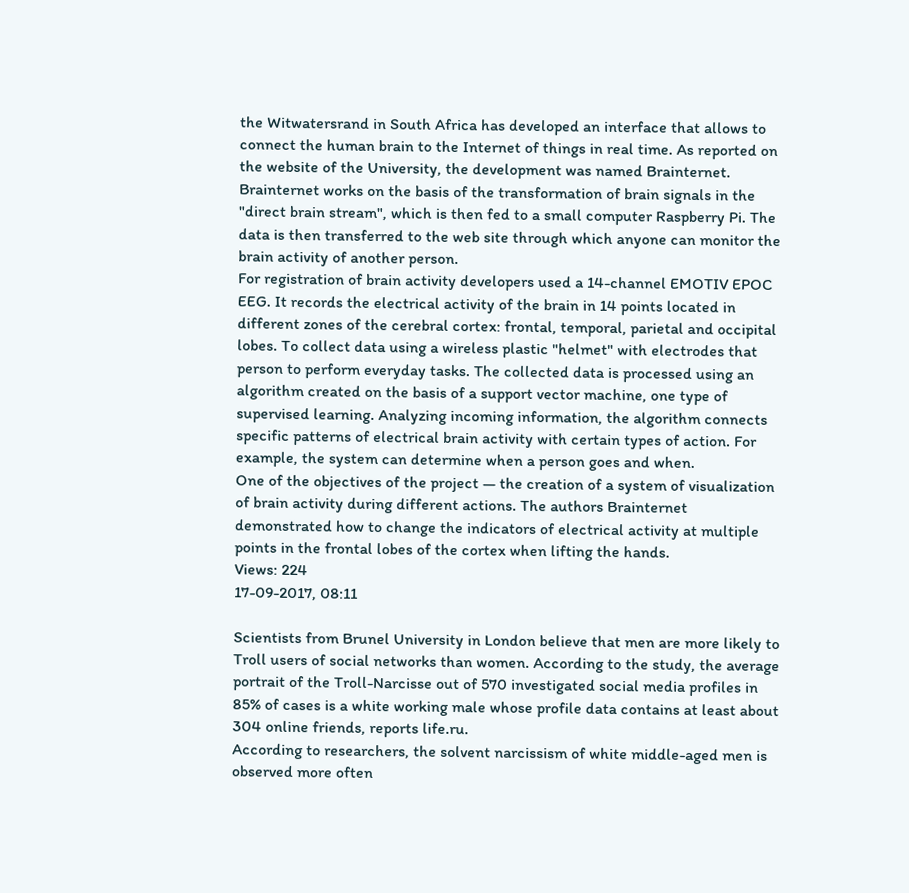the Witwatersrand in South Africa has developed an interface that allows to connect the human brain to the Internet of things in real time. As reported on the website of the University, the development was named Brainternet.
Brainternet works on the basis of the transformation of brain signals in the "direct brain stream", which is then fed to a small computer Raspberry Pi. The data is then transferred to the web site through which anyone can monitor the brain activity of another person.
For registration of brain activity developers used a 14-channel EMOTIV EPOC EEG. It records the electrical activity of the brain in 14 points located in different zones of the cerebral cortex: frontal, temporal, parietal and occipital lobes. To collect data using a wireless plastic "helmet" with electrodes that person to perform everyday tasks. The collected data is processed using an algorithm created on the basis of a support vector machine, one type of supervised learning. Analyzing incoming information, the algorithm connects specific patterns of electrical brain activity with certain types of action. For example, the system can determine when a person goes and when.
One of the objectives of the project — the creation of a system of visualization of brain activity during different actions. The authors Brainternet demonstrated how to change the indicators of electrical activity at multiple points in the frontal lobes of the cortex when lifting the hands.
Views: 224
17-09-2017, 08:11

Scientists from Brunel University in London believe that men are more likely to Troll users of social networks than women. According to the study, the average portrait of the Troll-Narcisse out of 570 investigated social media profiles in 85% of cases is a white working male whose profile data contains at least about 304 online friends, reports life.ru.
According to researchers, the solvent narcissism of white middle-aged men is observed more often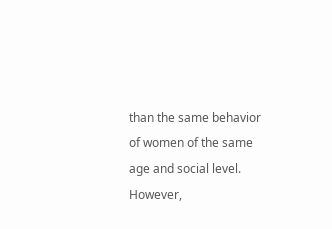than the same behavior of women of the same age and social level. However,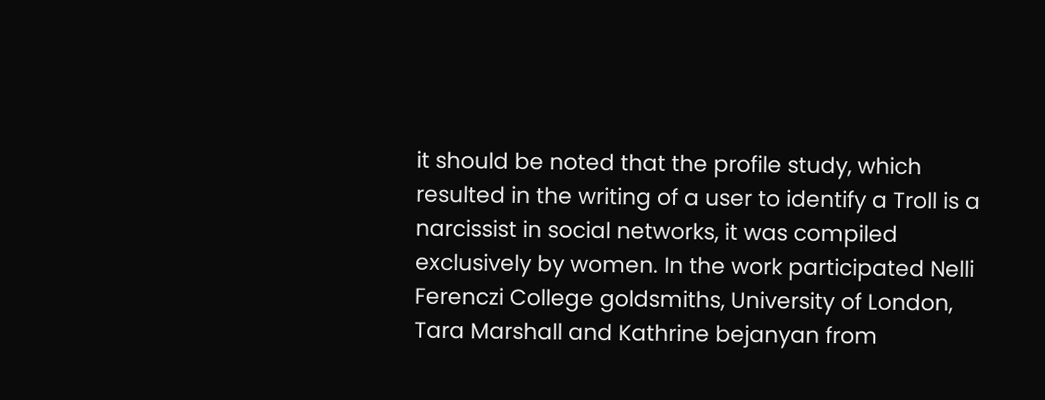it should be noted that the profile study, which resulted in the writing of a user to identify a Troll is a narcissist in social networks, it was compiled exclusively by women. In the work participated Nelli Ferenczi College goldsmiths, University of London, Tara Marshall and Kathrine bejanyan from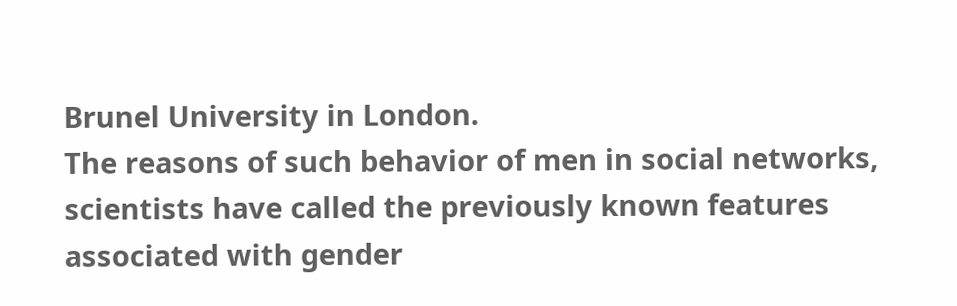Brunel University in London.
The reasons of such behavior of men in social networks, scientists have called the previously known features associated with gender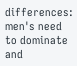differences: men's need to dominate and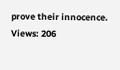prove their innocence.
Views: 206